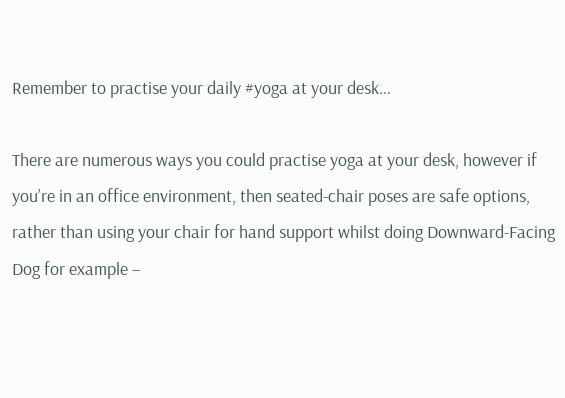Remember to practise your daily #yoga at your desk…

There are numerous ways you could practise yoga at your desk, however if you’re in an office environment, then seated-chair poses are safe options, rather than using your chair for hand support whilst doing Downward-Facing Dog for example –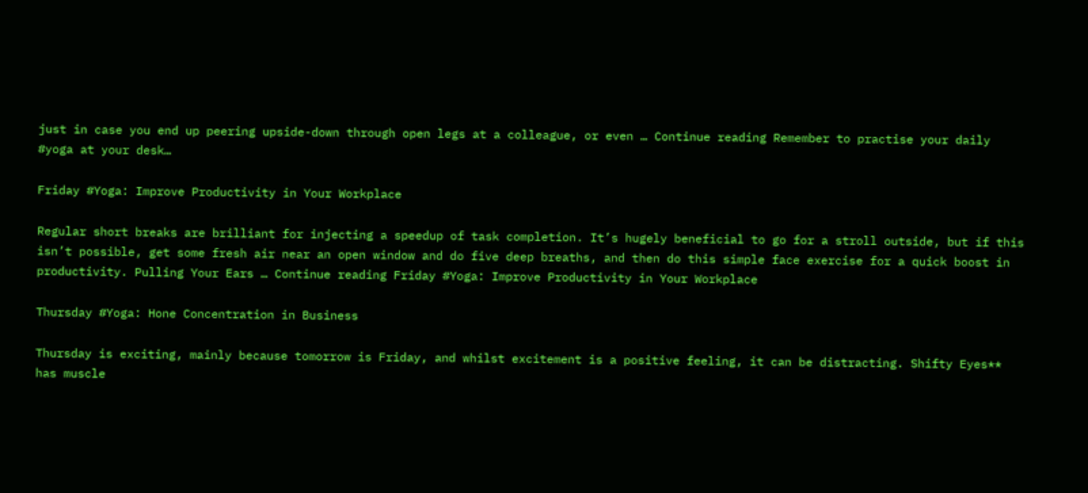just in case you end up peering upside-down through open legs at a colleague, or even … Continue reading Remember to practise your daily #yoga at your desk…

Friday #Yoga: Improve Productivity in Your Workplace

Regular short breaks are brilliant for injecting a speedup of task completion. It’s hugely beneficial to go for a stroll outside, but if this isn’t possible, get some fresh air near an open window and do five deep breaths, and then do this simple face exercise for a quick boost in productivity. Pulling Your Ears … Continue reading Friday #Yoga: Improve Productivity in Your Workplace

Thursday #Yoga: Hone Concentration in Business

Thursday is exciting, mainly because tomorrow is Friday, and whilst excitement is a positive feeling, it can be distracting. Shifty Eyes** has muscle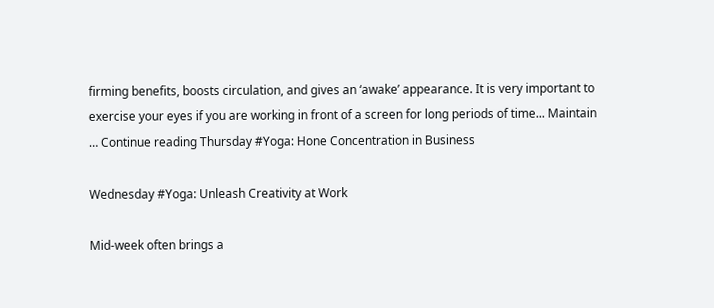firming benefits, boosts circulation, and gives an ‘awake’ appearance. It is very important to exercise your eyes if you are working in front of a screen for long periods of time... Maintain … Continue reading Thursday #Yoga: Hone Concentration in Business

Wednesday #Yoga: Unleash Creativity at Work

Mid-week often brings a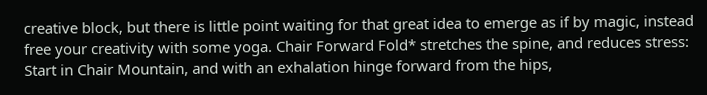creative block, but there is little point waiting for that great idea to emerge as if by magic, instead free your creativity with some yoga. Chair Forward Fold* stretches the spine, and reduces stress: Start in Chair Mountain, and with an exhalation hinge forward from the hips,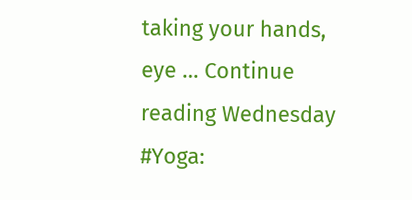taking your hands, eye … Continue reading Wednesday #Yoga: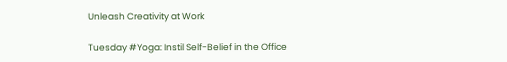Unleash Creativity at Work

Tuesday #Yoga: Instil Self-Belief in the Office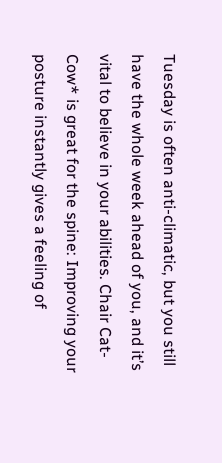Tuesday is often anti-climatic, but you still have the whole week ahead of you, and it’s vital to believe in your abilities. Chair Cat-Cow* is great for the spine: Improving your posture instantly gives a feeling of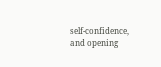self-confidence, and opening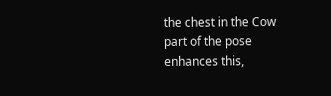the chest in the Cow part of the pose enhances this,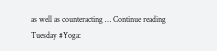as well as counteracting … Continue reading Tuesday #Yoga: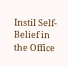Instil Self-Belief in the Office